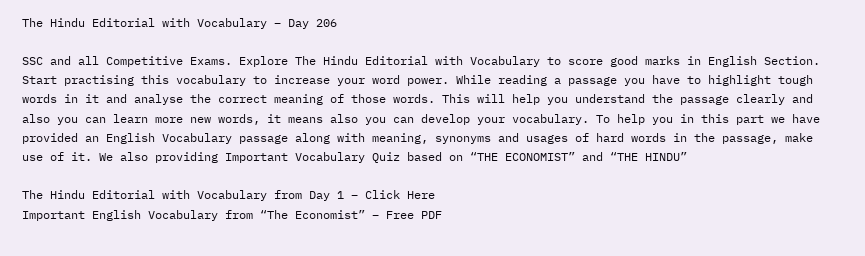The Hindu Editorial with Vocabulary – Day 206

SSC and all Competitive Exams. Explore The Hindu Editorial with Vocabulary to score good marks in English Section. Start practising this vocabulary to increase your word power. While reading a passage you have to highlight tough words in it and analyse the correct meaning of those words. This will help you understand the passage clearly and also you can learn more new words, it means also you can develop your vocabulary. To help you in this part we have provided an English Vocabulary passage along with meaning, synonyms and usages of hard words in the passage, make use of it. We also providing Important Vocabulary Quiz based on “THE ECONOMIST” and “THE HINDU”

The Hindu Editorial with Vocabulary from Day 1 – Click Here
Important English Vocabulary from “The Economist” – Free PDF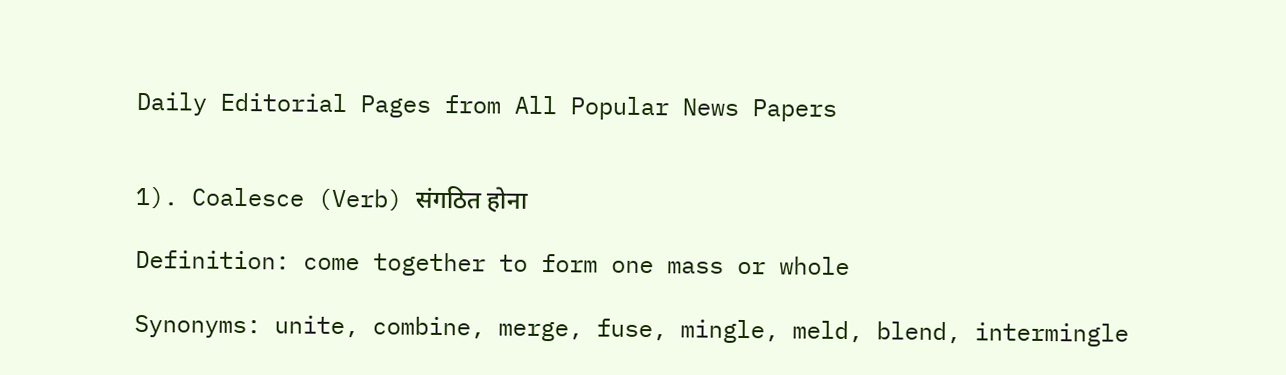Daily Editorial Pages from All Popular News Papers


1). Coalesce (Verb) संगठित होना

Definition: come together to form one mass or whole

Synonyms: unite, combine, merge, fuse, mingle, meld, blend, intermingle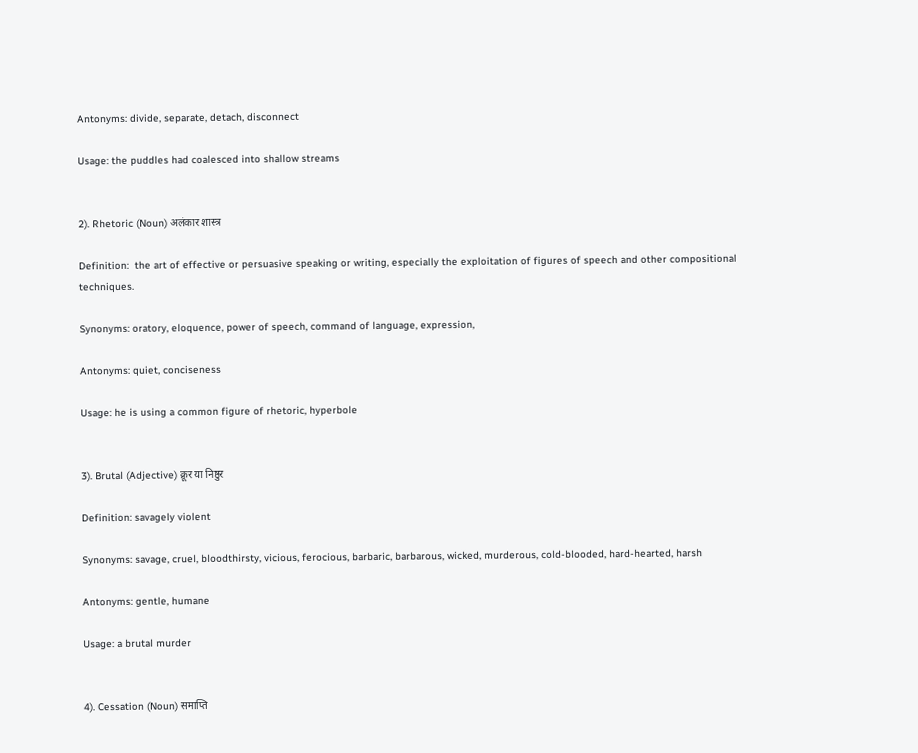Antonyms: divide, separate, detach, disconnect

Usage: the puddles had coalesced into shallow streams


2). Rhetoric (Noun) अलंकार शास्त्र

Definition:  the art of effective or persuasive speaking or writing, especially the exploitation of figures of speech and other compositional techniques.

Synonyms: oratory, eloquence, power of speech, command of language, expression,

Antonyms: quiet, conciseness

Usage: he is using a common figure of rhetoric, hyperbole


3). Brutal (Adjective) क्रूर या निष्ठुर

Definition: savagely violent

Synonyms: savage, cruel, bloodthirsty, vicious, ferocious, barbaric, barbarous, wicked, murderous, cold-blooded, hard-hearted, harsh

Antonyms: gentle, humane

Usage: a brutal murder


4). Cessation (Noun) समाप्ति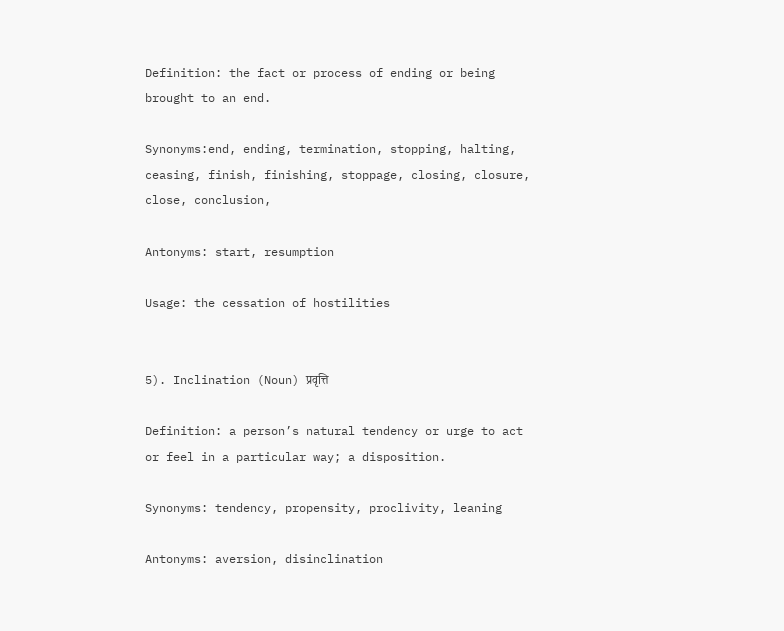Definition: the fact or process of ending or being brought to an end.

Synonyms:end, ending, termination, stopping, halting, ceasing, finish, finishing, stoppage, closing, closure, close, conclusion,

Antonyms: start, resumption

Usage: the cessation of hostilities


5). Inclination (Noun) प्रवृत्ति

Definition: a person’s natural tendency or urge to act or feel in a particular way; a disposition.

Synonyms: tendency, propensity, proclivity, leaning

Antonyms: aversion, disinclination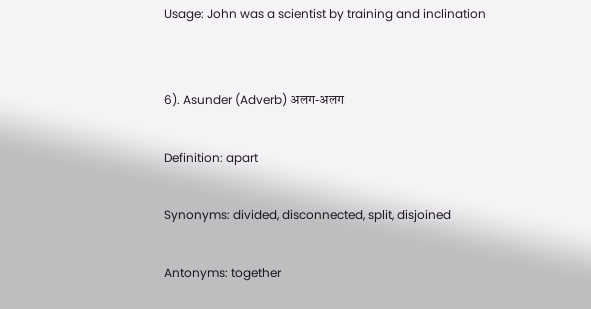Usage: John was a scientist by training and inclination


6). Asunder (Adverb) अलग-अलग

Definition: apart

Synonyms: divided, disconnected, split, disjoined

Antonyms: together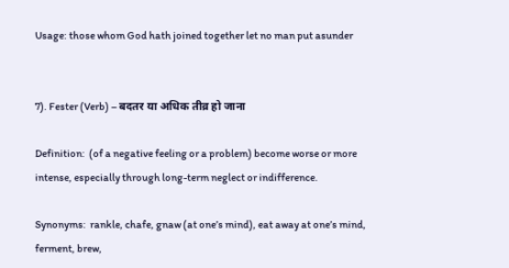Usage: those whom God hath joined together let no man put asunder


7). Fester (Verb) – बदतर या अधिक तीव्र हो जाना

Definition:  (of a negative feeling or a problem) become worse or more intense, especially through long-term neglect or indifference.

Synonyms:  rankle, chafe, gnaw (at one’s mind), eat away at one’s mind, ferment, brew,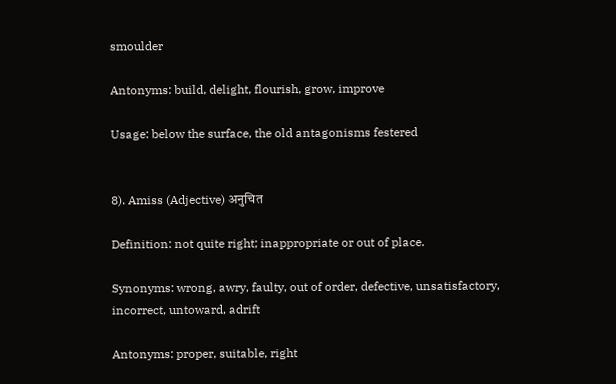smoulder

Antonyms: build, delight, flourish, grow, improve

Usage: below the surface, the old antagonisms festered


8). Amiss (Adjective) अनुचित

Definition: not quite right; inappropriate or out of place.

Synonyms: wrong, awry, faulty, out of order, defective, unsatisfactory, incorrect, untoward, adrift

Antonyms: proper, suitable, right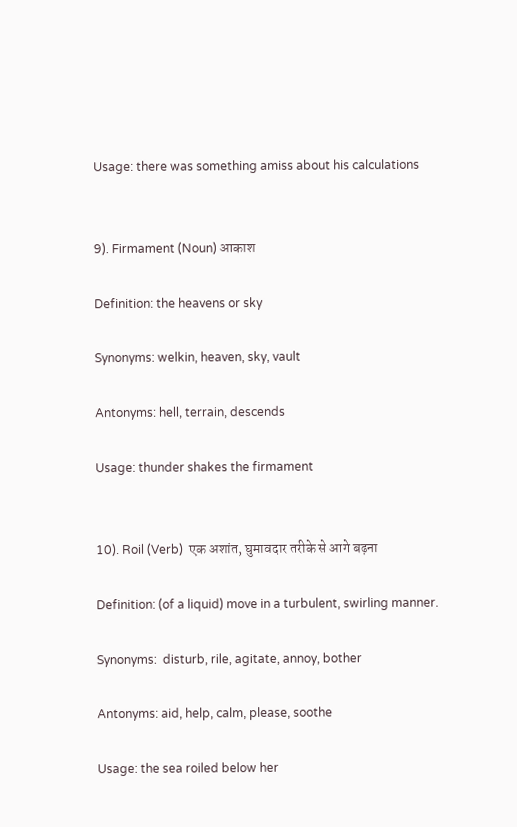Usage: there was something amiss about his calculations


9). Firmament (Noun) आकाश

Definition: the heavens or sky

Synonyms: welkin, heaven, sky, vault

Antonyms: hell, terrain, descends

Usage: thunder shakes the firmament


10). Roil (Verb)  एक अशांत, घुमावदार तरीके से आगे बढ़ना

Definition: (of a liquid) move in a turbulent, swirling manner.

Synonyms:  disturb, rile, agitate, annoy, bother

Antonyms: aid, help, calm, please, soothe

Usage: the sea roiled below her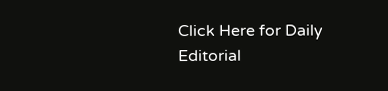Click Here for Daily Editorial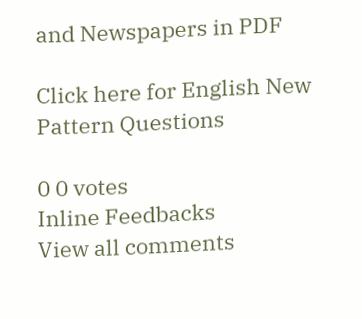and Newspapers in PDF

Click here for English New Pattern Questions

0 0 votes
Inline Feedbacks
View all comments